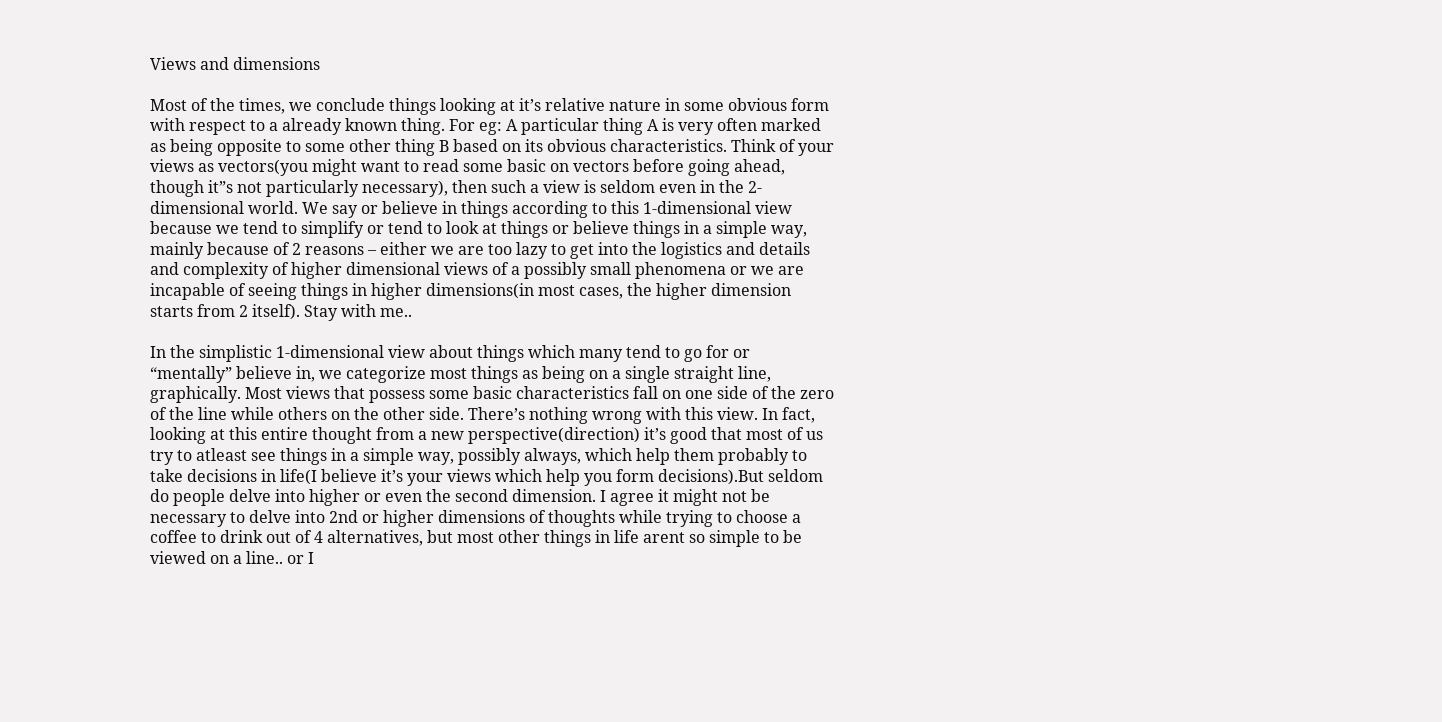Views and dimensions

Most of the times, we conclude things looking at it’s relative nature in some obvious form with respect to a already known thing. For eg: A particular thing A is very often marked as being opposite to some other thing B based on its obvious characteristics. Think of your views as vectors(you might want to read some basic on vectors before going ahead, though it”s not particularly necessary), then such a view is seldom even in the 2-dimensional world. We say or believe in things according to this 1-dimensional view because we tend to simplify or tend to look at things or believe things in a simple way, mainly because of 2 reasons – either we are too lazy to get into the logistics and details and complexity of higher dimensional views of a possibly small phenomena or we are incapable of seeing things in higher dimensions(in most cases, the higher dimension starts from 2 itself). Stay with me..

In the simplistic 1-dimensional view about things which many tend to go for or “mentally” believe in, we categorize most things as being on a single straight line, graphically. Most views that possess some basic characteristics fall on one side of the zero of the line while others on the other side. There’s nothing wrong with this view. In fact, looking at this entire thought from a new perspective(direction) it’s good that most of us try to atleast see things in a simple way, possibly always, which help them probably to take decisions in life(I believe it’s your views which help you form decisions).But seldom do people delve into higher or even the second dimension. I agree it might not be necessary to delve into 2nd or higher dimensions of thoughts while trying to choose a coffee to drink out of 4 alternatives, but most other things in life arent so simple to be viewed on a line.. or I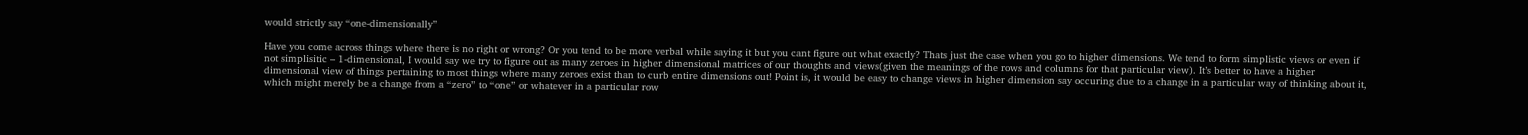would strictly say “one-dimensionally”

Have you come across things where there is no right or wrong? Or you tend to be more verbal while saying it but you cant figure out what exactly? Thats just the case when you go to higher dimensions. We tend to form simplistic views or even if not simplisitic – 1-dimensional, I would say we try to figure out as many zeroes in higher dimensional matrices of our thoughts and views(given the meanings of the rows and columns for that particular view). It’s better to have a higher dimensional view of things pertaining to most things where many zeroes exist than to curb entire dimensions out! Point is, it would be easy to change views in higher dimension say occuring due to a change in a particular way of thinking about it, which might merely be a change from a “zero” to “one” or whatever in a particular row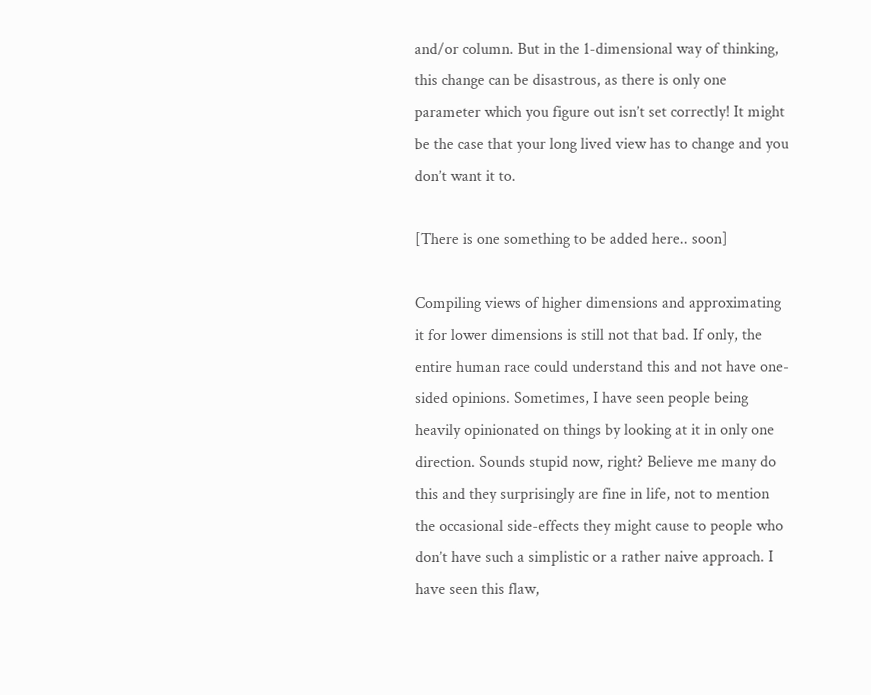and/or column. But in the 1-dimensional way of thinking, this change can be disastrous, as there is only one parameter which you figure out isn’t set correctly! It might be the case that your long lived view has to change and you don’t want it to.

[There is one something to be added here.. soon]

Compiling views of higher dimensions and approximating it for lower dimensions is still not that bad. If only, the entire human race could understand this and not have one-sided opinions. Sometimes, I have seen people being heavily opinionated on things by looking at it in only one direction. Sounds stupid now, right? Believe me many do this and they surprisingly are fine in life, not to mention the occasional side-effects they might cause to people who don’t have such a simplistic or a rather naive approach. I have seen this flaw,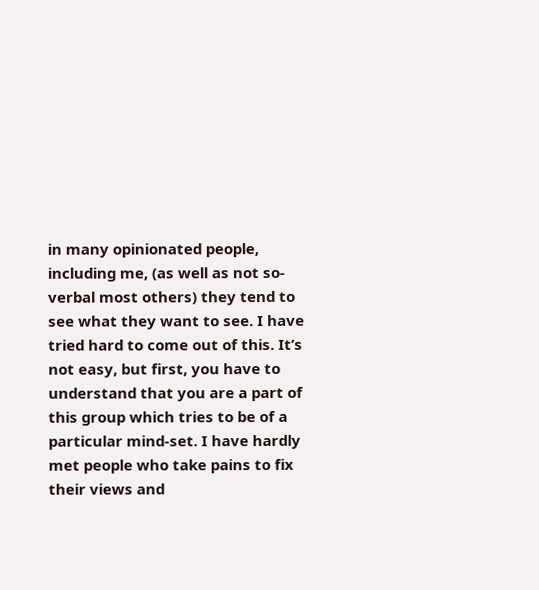in many opinionated people, including me, (as well as not so-verbal most others) they tend to see what they want to see. I have tried hard to come out of this. It’s not easy, but first, you have to understand that you are a part of this group which tries to be of a particular mind-set. I have hardly met people who take pains to fix their views and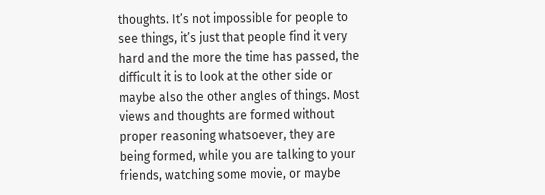thoughts. It’s not impossible for people to see things, it’s just that people find it very hard and the more the time has passed, the difficult it is to look at the other side or maybe also the other angles of things. Most views and thoughts are formed without proper reasoning whatsoever, they are being formed, while you are talking to your friends, watching some movie, or maybe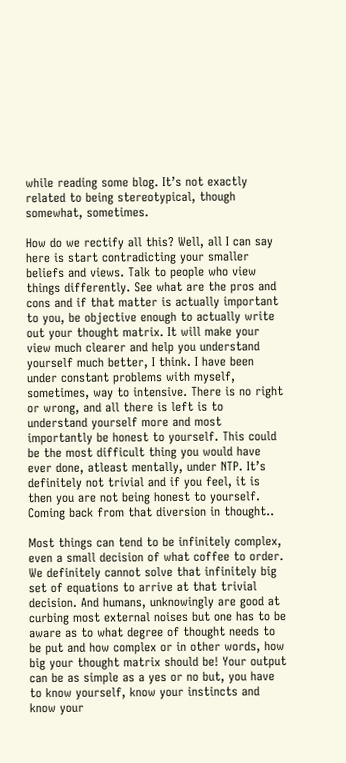while reading some blog. It’s not exactly related to being stereotypical, though somewhat, sometimes.

How do we rectify all this? Well, all I can say here is start contradicting your smaller beliefs and views. Talk to people who view things differently. See what are the pros and cons and if that matter is actually important to you, be objective enough to actually write out your thought matrix. It will make your view much clearer and help you understand yourself much better, I think. I have been under constant problems with myself, sometimes, way to intensive. There is no right or wrong, and all there is left is to understand yourself more and most importantly be honest to yourself. This could be the most difficult thing you would have ever done, atleast mentally, under NTP. It’s definitely not trivial and if you feel, it is then you are not being honest to yourself. Coming back from that diversion in thought..

Most things can tend to be infinitely complex, even a small decision of what coffee to order. We definitely cannot solve that infinitely big set of equations to arrive at that trivial decision. And humans, unknowingly are good at curbing most external noises but one has to be aware as to what degree of thought needs to be put and how complex or in other words, how big your thought matrix should be! Your output can be as simple as a yes or no but, you have to know yourself, know your instincts and know your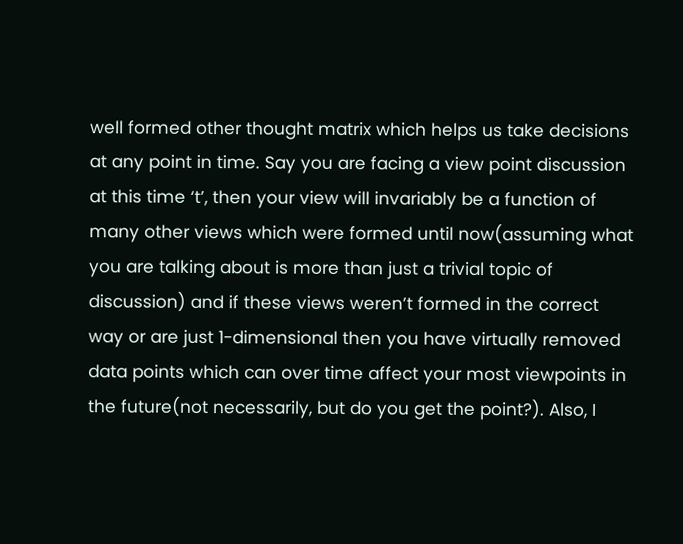well formed other thought matrix which helps us take decisions at any point in time. Say you are facing a view point discussion at this time ‘t’, then your view will invariably be a function of many other views which were formed until now(assuming what you are talking about is more than just a trivial topic of discussion) and if these views weren’t formed in the correct way or are just 1-dimensional then you have virtually removed data points which can over time affect your most viewpoints in the future(not necessarily, but do you get the point?). Also, I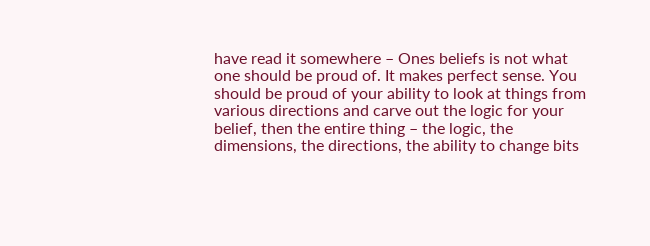have read it somewhere – Ones beliefs is not what one should be proud of. It makes perfect sense. You should be proud of your ability to look at things from various directions and carve out the logic for your belief, then the entire thing – the logic, the dimensions, the directions, the ability to change bits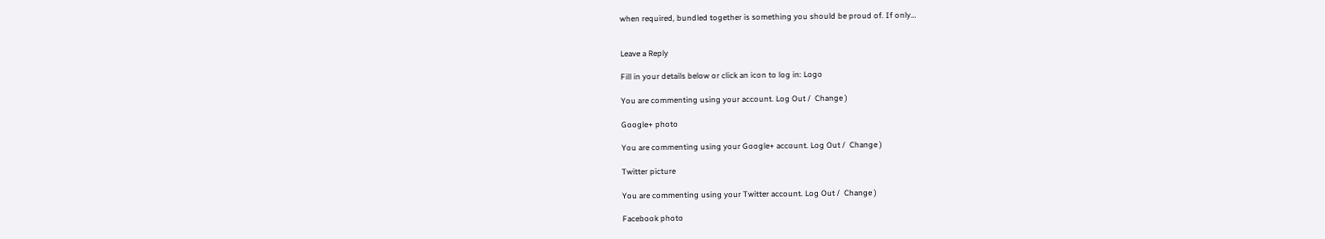when required, bundled together is something you should be proud of. If only…


Leave a Reply

Fill in your details below or click an icon to log in: Logo

You are commenting using your account. Log Out /  Change )

Google+ photo

You are commenting using your Google+ account. Log Out /  Change )

Twitter picture

You are commenting using your Twitter account. Log Out /  Change )

Facebook photo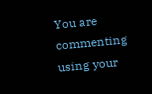You are commenting using your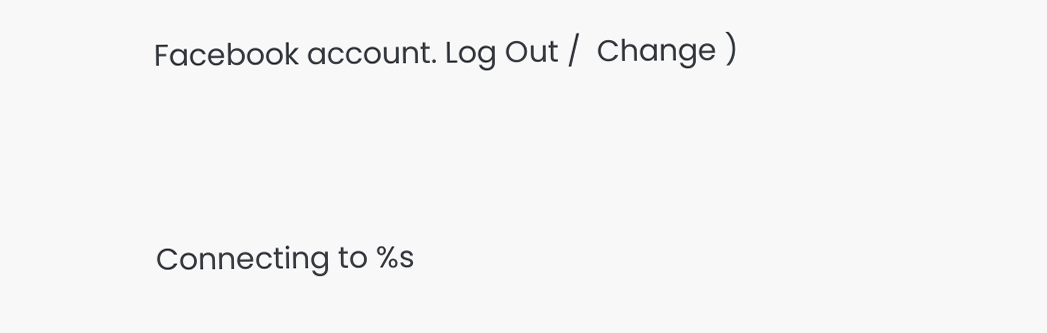Facebook account. Log Out /  Change )


Connecting to %s